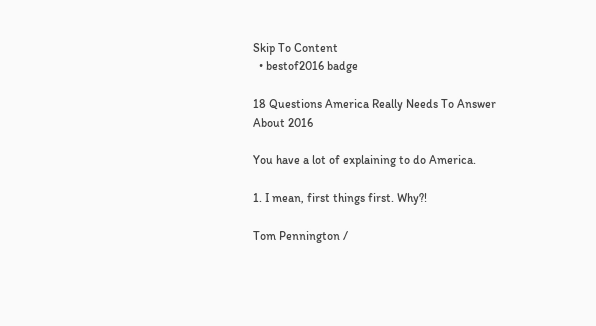Skip To Content
  • bestof2016 badge

18 Questions America Really Needs To Answer About 2016

You have a lot of explaining to do America.

1. I mean, first things first. Why?!

Tom Pennington /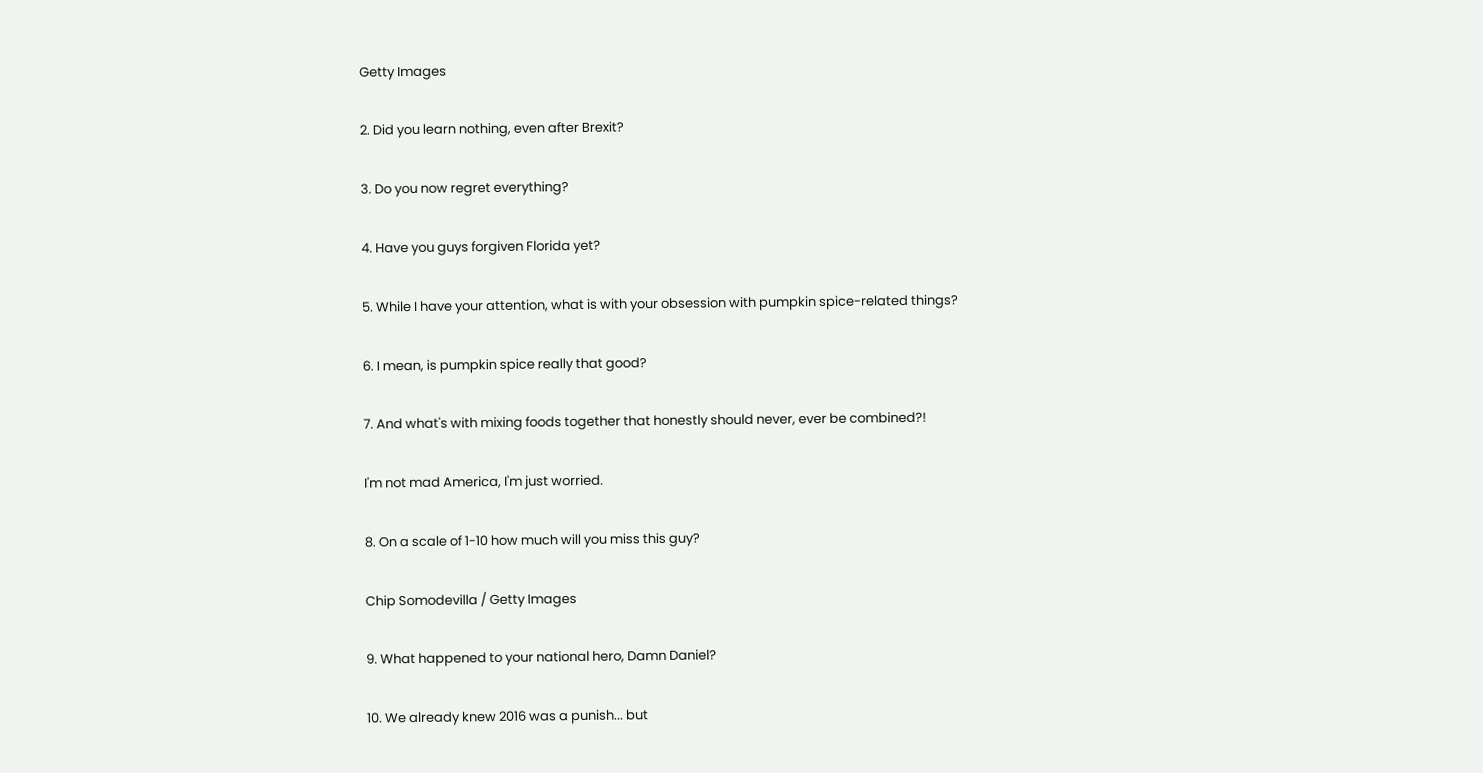Getty Images

2. Did you learn nothing, even after Brexit?

3. Do you now regret everything?

4. Have you guys forgiven Florida yet?

5. While I have your attention, what is with your obsession with pumpkin spice-related things?

6. I mean, is pumpkin spice really that good?

7. And what's with mixing foods together that honestly should never, ever be combined?!

I'm not mad America, I'm just worried.

8. On a scale of 1-10 how much will you miss this guy?

Chip Somodevilla / Getty Images

9. What happened to your national hero, Damn Daniel?

10. We already knew 2016 was a punish... but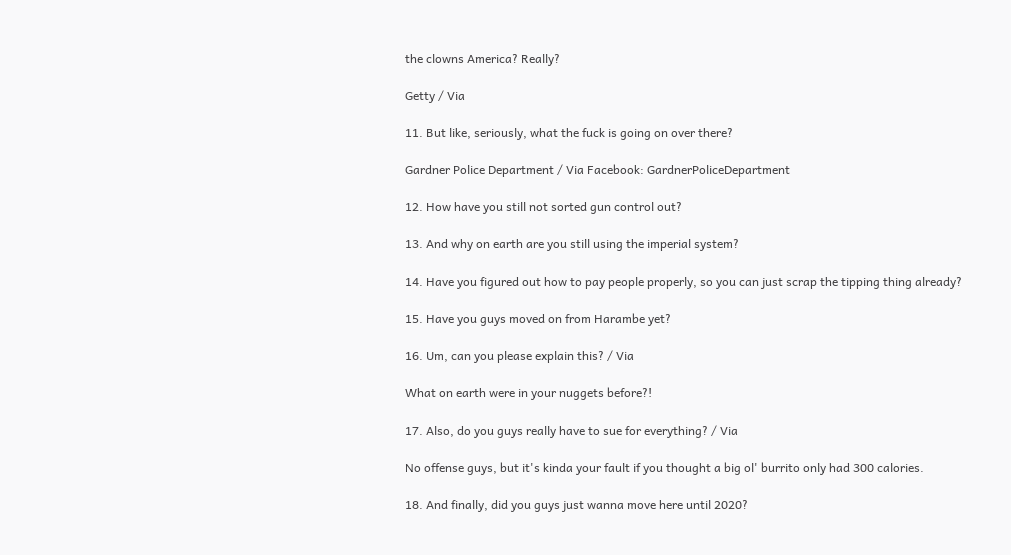the clowns America? Really?

Getty / Via

11. But like, seriously, what the fuck is going on over there?

Gardner Police Department / Via Facebook: GardnerPoliceDepartment

12. How have you still not sorted gun control out?

13. And why on earth are you still using the imperial system?

14. Have you figured out how to pay people properly, so you can just scrap the tipping thing already?

15. Have you guys moved on from Harambe yet?

16. Um, can you please explain this? / Via

What on earth were in your nuggets before?!

17. Also, do you guys really have to sue for everything? / Via

No offense guys, but it's kinda your fault if you thought a big ol' burrito only had 300 calories.

18. And finally, did you guys just wanna move here until 2020?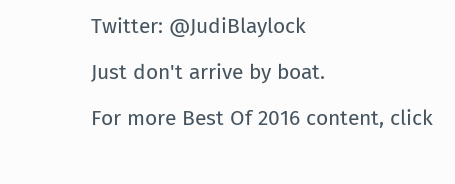Twitter: @JudiBlaylock

Just don't arrive by boat.

For more Best Of 2016 content, click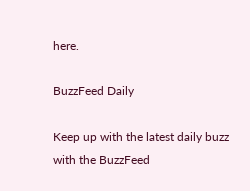here.

BuzzFeed Daily

Keep up with the latest daily buzz with the BuzzFeed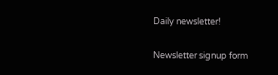Daily newsletter!

Newsletter signup form